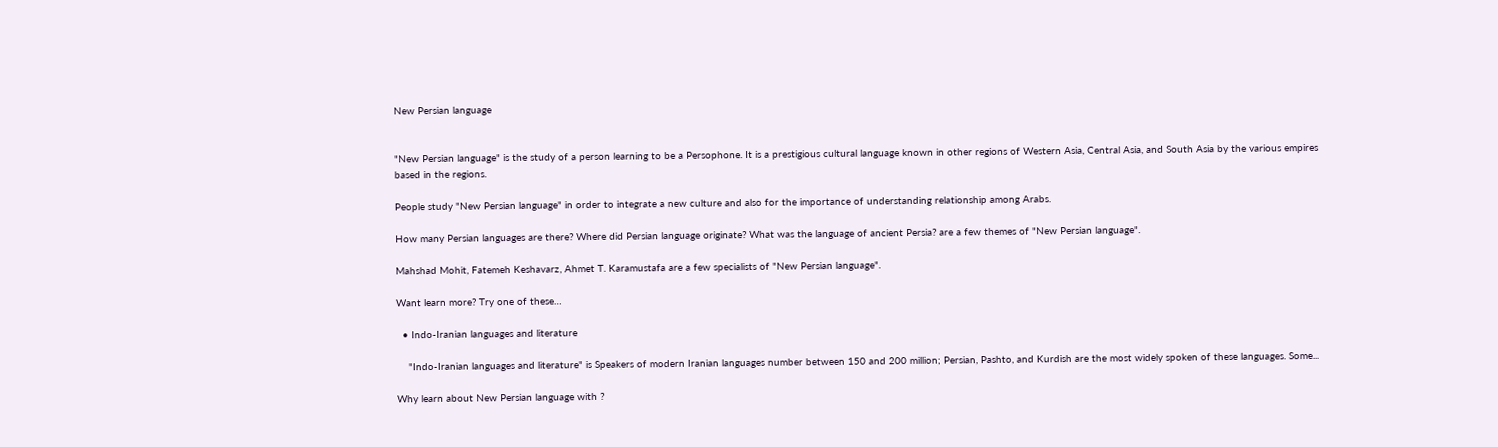New Persian language


"New Persian language" is the study of a person learning to be a Persophone. It is a prestigious cultural language known in other regions of Western Asia, Central Asia, and South Asia by the various empires based in the regions.

People study "New Persian language" in order to integrate a new culture and also for the importance of understanding relationship among Arabs.

How many Persian languages are there? Where did Persian language originate? What was the language of ancient Persia? are a few themes of "New Persian language".

Mahshad Mohit, Fatemeh Keshavarz, Ahmet T. Karamustafa are a few specialists of "New Persian language".

Want learn more? Try one of these…

  • Indo-Iranian languages and literature

    "Indo-Iranian languages and literature" is Speakers of modern Iranian languages number between 150 and 200 million; Persian, Pashto, and Kurdish are the most widely spoken of these languages. Some...

Why learn about New Persian language with ?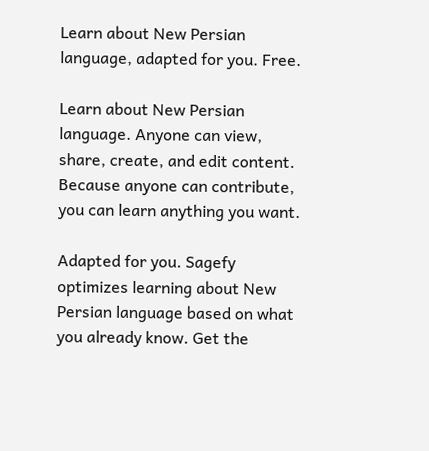Learn about New Persian language, adapted for you. Free.

Learn about New Persian language. Anyone can view, share, create, and edit content. Because anyone can contribute, you can learn anything you want.

Adapted for you. Sagefy optimizes learning about New Persian language based on what you already know. Get the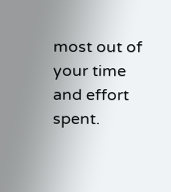most out of your time and effort spent.